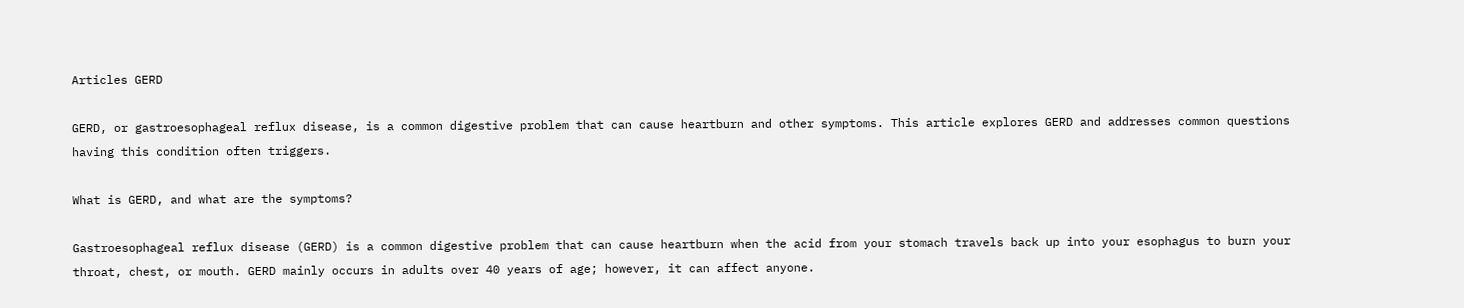Articles GERD

GERD, or gastroesophageal reflux disease, is a common digestive problem that can cause heartburn and other symptoms. This article explores GERD and addresses common questions having this condition often triggers.

What is GERD, and what are the symptoms?

Gastroesophageal reflux disease (GERD) is a common digestive problem that can cause heartburn when the acid from your stomach travels back up into your esophagus to burn your throat, chest, or mouth. GERD mainly occurs in adults over 40 years of age; however, it can affect anyone.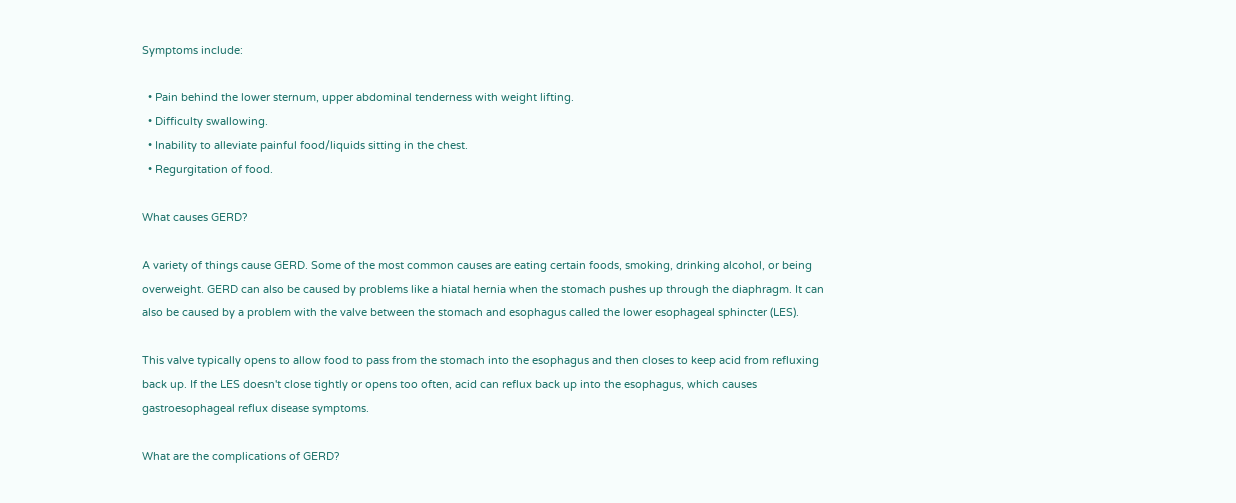Symptoms include:

  • Pain behind the lower sternum, upper abdominal tenderness with weight lifting.
  • Difficulty swallowing.
  • Inability to alleviate painful food/liquids sitting in the chest.
  • Regurgitation of food.

What causes GERD?

A variety of things cause GERD. Some of the most common causes are eating certain foods, smoking, drinking alcohol, or being overweight. GERD can also be caused by problems like a hiatal hernia when the stomach pushes up through the diaphragm. It can also be caused by a problem with the valve between the stomach and esophagus called the lower esophageal sphincter (LES).

This valve typically opens to allow food to pass from the stomach into the esophagus and then closes to keep acid from refluxing back up. If the LES doesn't close tightly or opens too often, acid can reflux back up into the esophagus, which causes gastroesophageal reflux disease symptoms.

What are the complications of GERD?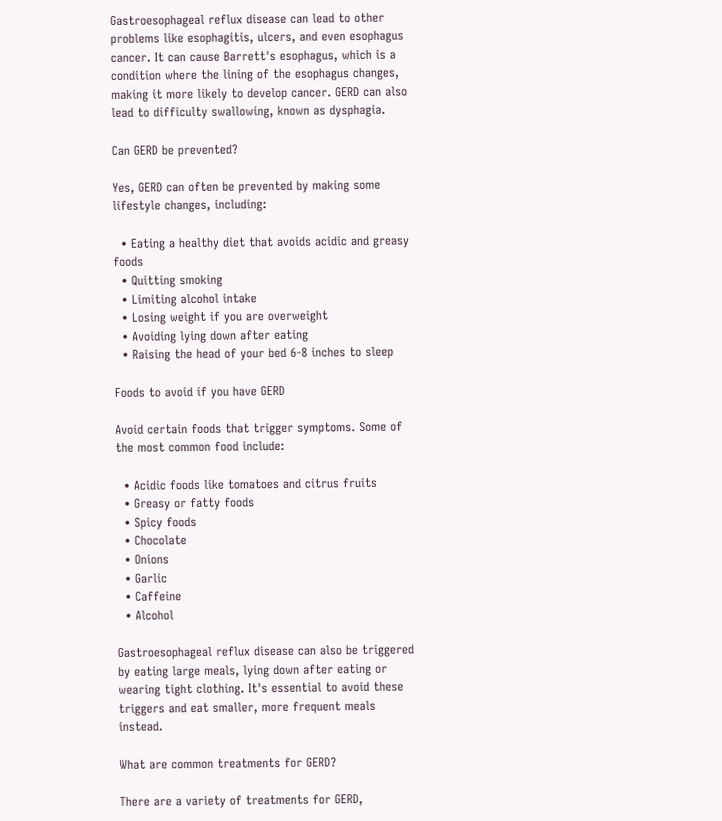Gastroesophageal reflux disease can lead to other problems like esophagitis, ulcers, and even esophagus cancer. It can cause Barrett's esophagus, which is a condition where the lining of the esophagus changes, making it more likely to develop cancer. GERD can also lead to difficulty swallowing, known as dysphagia.

Can GERD be prevented?

Yes, GERD can often be prevented by making some lifestyle changes, including:

  • Eating a healthy diet that avoids acidic and greasy foods
  • Quitting smoking
  • Limiting alcohol intake
  • Losing weight if you are overweight
  • Avoiding lying down after eating
  • Raising the head of your bed 6-8 inches to sleep

Foods to avoid if you have GERD

Avoid certain foods that trigger symptoms. Some of the most common food include:

  • Acidic foods like tomatoes and citrus fruits
  • Greasy or fatty foods
  • Spicy foods
  • Chocolate
  • Onions
  • Garlic
  • Caffeine
  • Alcohol

Gastroesophageal reflux disease can also be triggered by eating large meals, lying down after eating or wearing tight clothing. It's essential to avoid these triggers and eat smaller, more frequent meals instead.

What are common treatments for GERD?

There are a variety of treatments for GERD,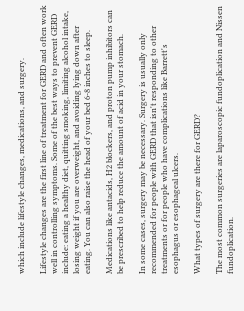which include lifestyle changes, medications, and surgery.

Lifestyle changes are the first line of treatment for GERD and often work well in controlling symptoms. Some of the best ways to prevent GERD include: eating a healthy diet, quitting smoking, limiting alcohol intake, losing weight if you are overweight, and avoiding lying down after eating. You can also raise the head of your bed 6-8 inches to sleep.

Medications like antacids, H2 blockers, and proton pump inhibitors can be prescribed to help reduce the amount of acid in your stomach.

In some cases, surgery may be necessary. Surgery is usually only recommended for people with GERD that isn't responding to other treatments or for people who have complications like Barrett's esophagus or esophageal ulcers.

What types of surgery are there for GERD?

The most common surgeries are laparoscopic fundoplication and Nissen fundoplication.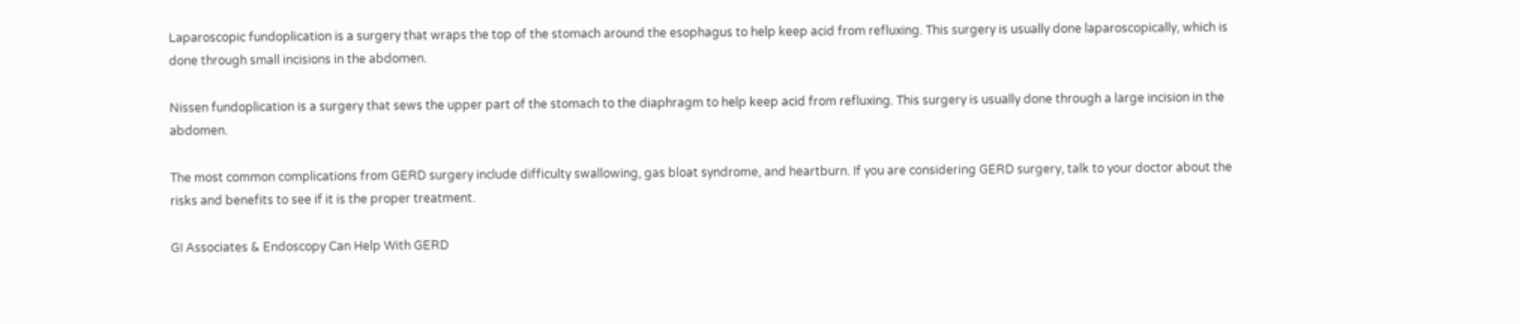Laparoscopic fundoplication is a surgery that wraps the top of the stomach around the esophagus to help keep acid from refluxing. This surgery is usually done laparoscopically, which is done through small incisions in the abdomen.

Nissen fundoplication is a surgery that sews the upper part of the stomach to the diaphragm to help keep acid from refluxing. This surgery is usually done through a large incision in the abdomen.

The most common complications from GERD surgery include difficulty swallowing, gas bloat syndrome, and heartburn. If you are considering GERD surgery, talk to your doctor about the risks and benefits to see if it is the proper treatment.

GI Associates & Endoscopy Can Help With GERD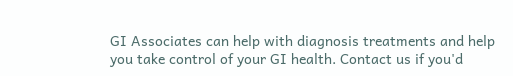GI Associates can help with diagnosis treatments and help you take control of your GI health. Contact us if you'd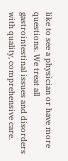like to see a physician or have more questions. We treat all gastrointestinal issues and disorders with quality, comprehensive care.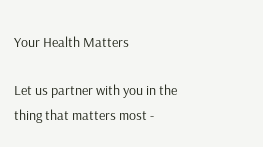Your Health Matters

Let us partner with you in the thing that matters most -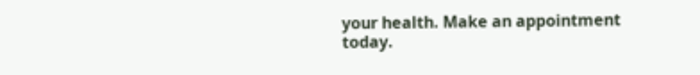your health. Make an appointment today.